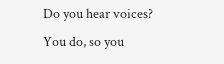Do you hear voices?
You do, so you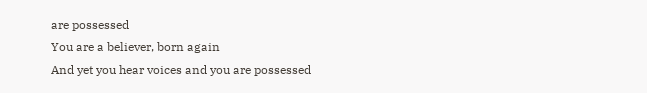are possessed
You are a believer, born again
And yet you hear voices and you are possessed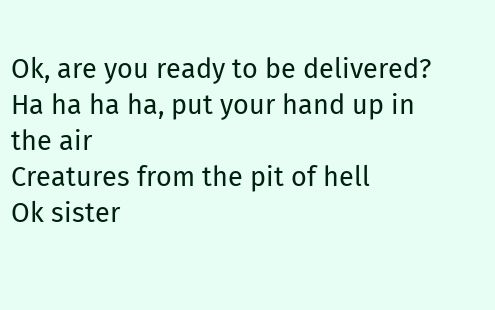Ok, are you ready to be delivered?
Ha ha ha ha, put your hand up in the air
Creatures from the pit of hell
Ok sister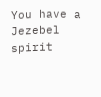You have a Jezebel spirit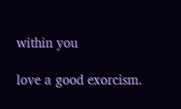within you

love a good exorcism.